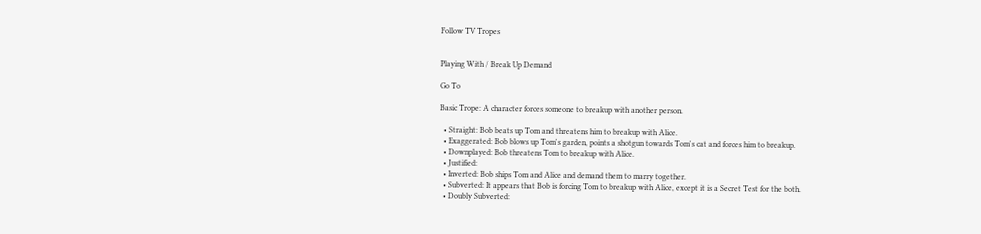Follow TV Tropes


Playing With / Break Up Demand

Go To

Basic Trope: A character forces someone to breakup with another person.

  • Straight: Bob beats up Tom and threatens him to breakup with Alice.
  • Exaggerated: Bob blows up Tom's garden, points a shotgun towards Tom's cat and forces him to breakup.
  • Downplayed: Bob threatens Tom to breakup with Alice.
  • Justified:
  • Inverted: Bob ships Tom and Alice and demand them to marry together.
  • Subverted: It appears that Bob is forcing Tom to breakup with Alice, except it is a Secret Test for the both.
  • Doubly Subverted: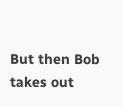But then Bob takes out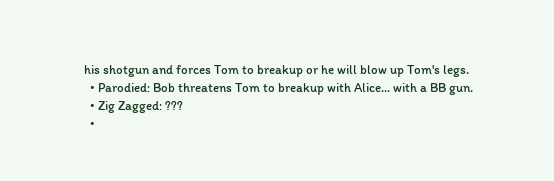his shotgun and forces Tom to breakup or he will blow up Tom's legs.
  • Parodied: Bob threatens Tom to breakup with Alice... with a BB gun.
  • Zig Zagged: ???
  •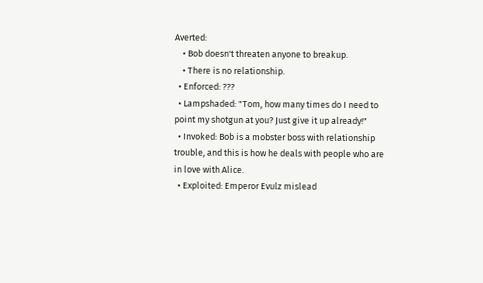Averted:
    • Bob doesn't threaten anyone to breakup.
    • There is no relationship.
  • Enforced: ???
  • Lampshaded: "Tom, how many times do I need to point my shotgun at you? Just give it up already!"
  • Invoked: Bob is a mobster boss with relationship trouble, and this is how he deals with people who are in love with Alice.
  • Exploited: Emperor Evulz mislead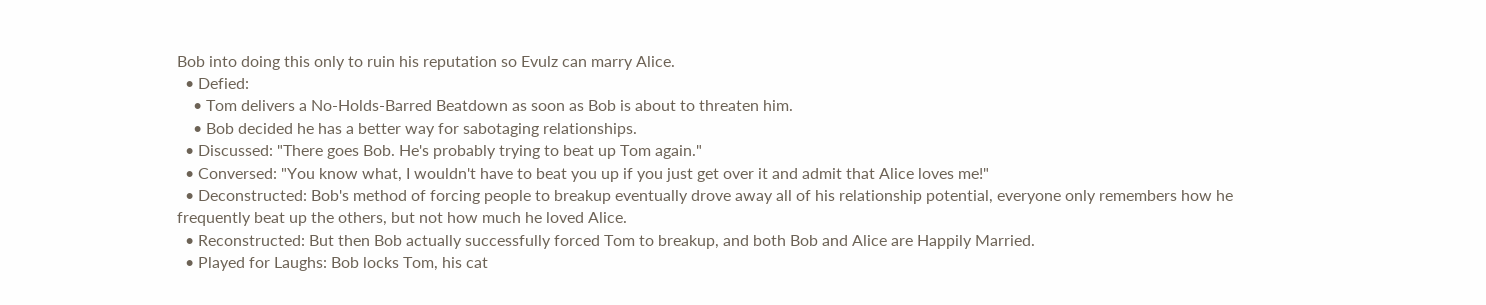Bob into doing this only to ruin his reputation so Evulz can marry Alice.
  • Defied:
    • Tom delivers a No-Holds-Barred Beatdown as soon as Bob is about to threaten him.
    • Bob decided he has a better way for sabotaging relationships.
  • Discussed: "There goes Bob. He's probably trying to beat up Tom again."
  • Conversed: "You know what, I wouldn't have to beat you up if you just get over it and admit that Alice loves me!"
  • Deconstructed: Bob's method of forcing people to breakup eventually drove away all of his relationship potential, everyone only remembers how he frequently beat up the others, but not how much he loved Alice.
  • Reconstructed: But then Bob actually successfully forced Tom to breakup, and both Bob and Alice are Happily Married.
  • Played for Laughs: Bob locks Tom, his cat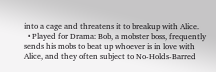into a cage and threatens it to breakup with Alice.
  • Played for Drama: Bob, a mobster boss, frequently sends his mobs to beat up whoever is in love with Alice, and they often subject to No-Holds-Barred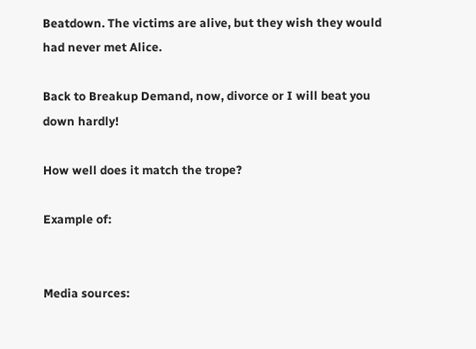Beatdown. The victims are alive, but they wish they would had never met Alice.

Back to Breakup Demand, now, divorce or I will beat you down hardly!

How well does it match the trope?

Example of:


Media sources: